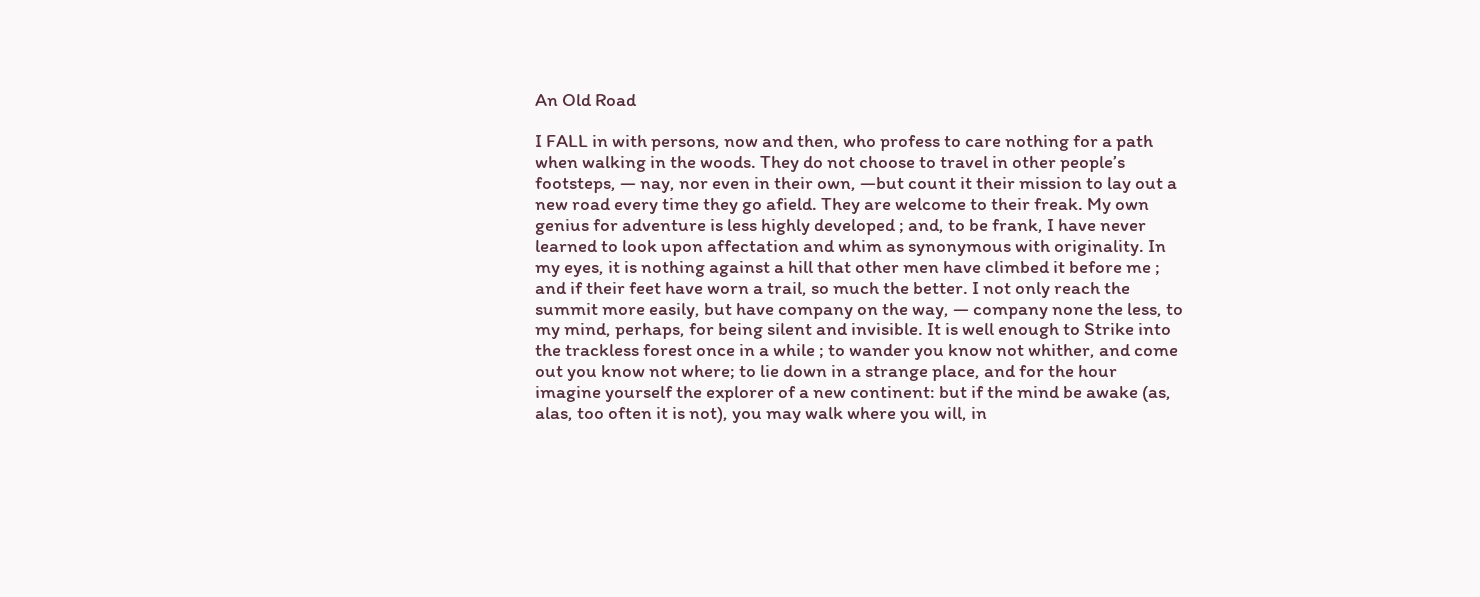An Old Road

I FALL in with persons, now and then, who profess to care nothing for a path when walking in the woods. They do not choose to travel in other people’s footsteps, — nay, nor even in their own, —but count it their mission to lay out a new road every time they go afield. They are welcome to their freak. My own genius for adventure is less highly developed ; and, to be frank, I have never learned to look upon affectation and whim as synonymous with originality. In my eyes, it is nothing against a hill that other men have climbed it before me ; and if their feet have worn a trail, so much the better. I not only reach the summit more easily, but have company on the way, — company none the less, to my mind, perhaps, for being silent and invisible. It is well enough to Strike into the trackless forest once in a while ; to wander you know not whither, and come out you know not where; to lie down in a strange place, and for the hour imagine yourself the explorer of a new continent: but if the mind be awake (as, alas, too often it is not), you may walk where you will, in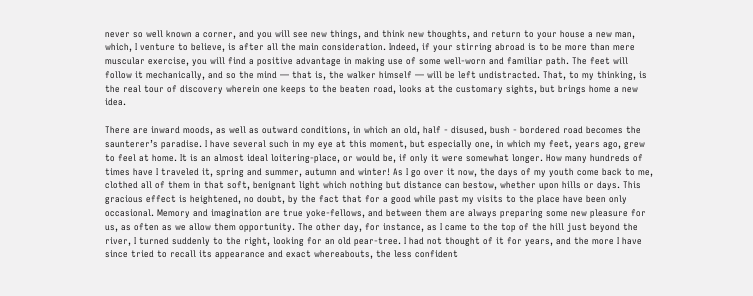never so well known a corner, and you will see new things, and think new thoughts, and return to your house a new man, which, I venture to believe, is after all the main consideration. Indeed, if your stirring abroad is to be more than mere muscular exercise, you will find a positive advantage in making use of some well-worn and familiar path. The feet will follow it mechanically, and so the mind — that is, the walker himself — will be left undistracted. That, to my thinking, is the real tour of discovery wherein one keeps to the beaten road, looks at the customary sights, but brings home a new idea.

There are inward moods, as well as outward conditions, in which an old, half - disused, bush - bordered road becomes the saunterer’s paradise. I have several such in my eye at this moment, but especially one, in which my feet, years ago, grew to feel at home. It is an almost ideal loitering-place, or would be, if only it were somewhat longer. How many hundreds of times have I traveled it, spring and summer, autumn and winter! As I go over it now, the days of my youth come back to me, clothed all of them in that soft, benignant light which nothing but distance can bestow, whether upon hills or days. This gracious effect is heightened, no doubt, by the fact that for a good while past my visits to the place have been only occasional. Memory and imagination are true yoke-fellows, and between them are always preparing some new pleasure for us, as often as we allow them opportunity. The other day, for instance, as I came to the top of the hill just beyond the river, I turned suddenly to the right, looking for an old pear-tree. I had not thought of it for years, and the more I have since tried to recall its appearance and exact whereabouts, the less confident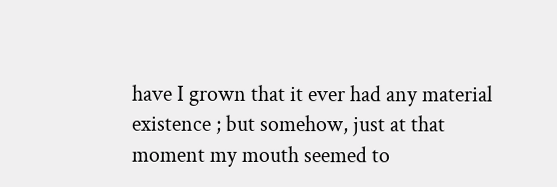have I grown that it ever had any material existence ; but somehow, just at that moment my mouth seemed to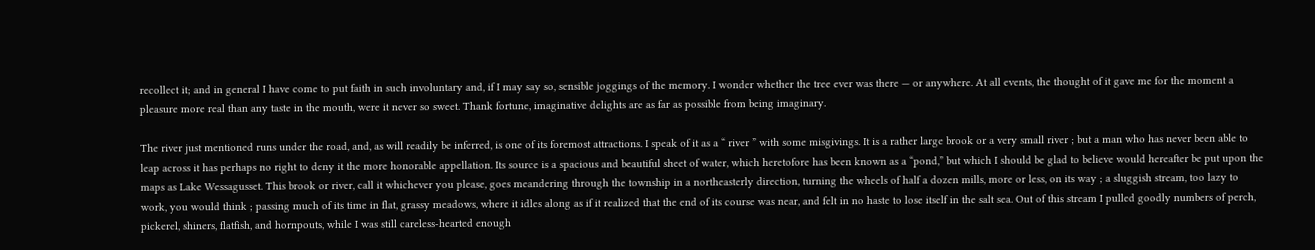recollect it; and in general I have come to put faith in such involuntary and, if I may say so, sensible joggings of the memory. I wonder whether the tree ever was there — or anywhere. At all events, the thought of it gave me for the moment a pleasure more real than any taste in the mouth, were it never so sweet. Thank fortune, imaginative delights are as far as possible from being imaginary.

The river just mentioned runs under the road, and, as will readily be inferred, is one of its foremost attractions. I speak of it as a “ river ” with some misgivings. It is a rather large brook or a very small river ; but a man who has never been able to leap across it has perhaps no right to deny it the more honorable appellation. Its source is a spacious and beautiful sheet of water, which heretofore has been known as a “pond,” but which I should be glad to believe would hereafter be put upon the maps as Lake Wessagusset. This brook or river, call it whichever you please, goes meandering through the township in a northeasterly direction, turning the wheels of half a dozen mills, more or less, on its way ; a sluggish stream, too lazy to work, you would think ; passing much of its time in flat, grassy meadows, where it idles along as if it realized that the end of its course was near, and felt in no haste to lose itself in the salt sea. Out of this stream I pulled goodly numbers of perch, pickerel, shiners, flatfish, and hornpouts, while I was still careless-hearted enough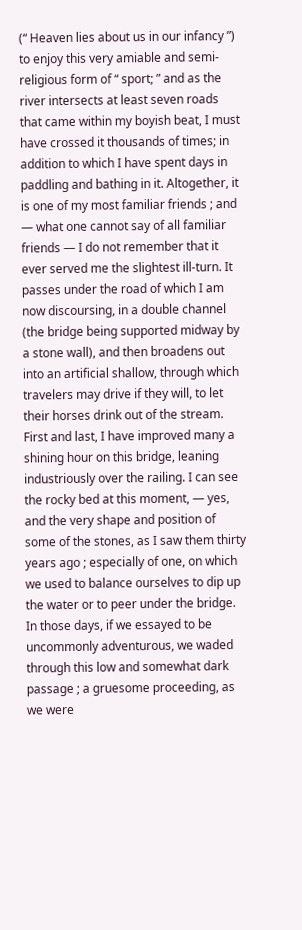(“ Heaven lies about us in our infancy ”) to enjoy this very amiable and semi-religious form of “ sport; ” and as the river intersects at least seven roads that came within my boyish beat, I must have crossed it thousands of times; in addition to which I have spent days in paddling and bathing in it. Altogether, it is one of my most familiar friends ; and — what one cannot say of all familiar friends — I do not remember that it ever served me the slightest ill-turn. It passes under the road of which I am now discoursing, in a double channel (the bridge being supported midway by a stone wall), and then broadens out into an artificial shallow, through which travelers may drive if they will, to let their horses drink out of the stream. First and last, I have improved many a shining hour on this bridge, leaning industriously over the railing. I can see the rocky bed at this moment, — yes, and the very shape and position of some of the stones, as I saw them thirty years ago ; especially of one, on which we used to balance ourselves to dip up the water or to peer under the bridge. In those days, if we essayed to be uncommonly adventurous, we waded through this low and somewhat dark passage ; a gruesome proceeding, as we were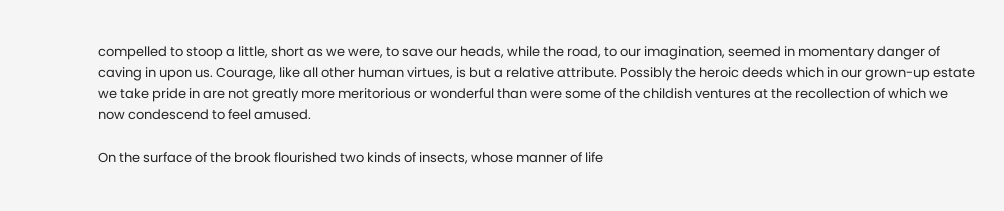compelled to stoop a little, short as we were, to save our heads, while the road, to our imagination, seemed in momentary danger of caving in upon us. Courage, like all other human virtues, is but a relative attribute. Possibly the heroic deeds which in our grown-up estate we take pride in are not greatly more meritorious or wonderful than were some of the childish ventures at the recollection of which we now condescend to feel amused.

On the surface of the brook flourished two kinds of insects, whose manner of life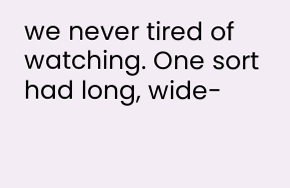we never tired of watching. One sort had long, wide-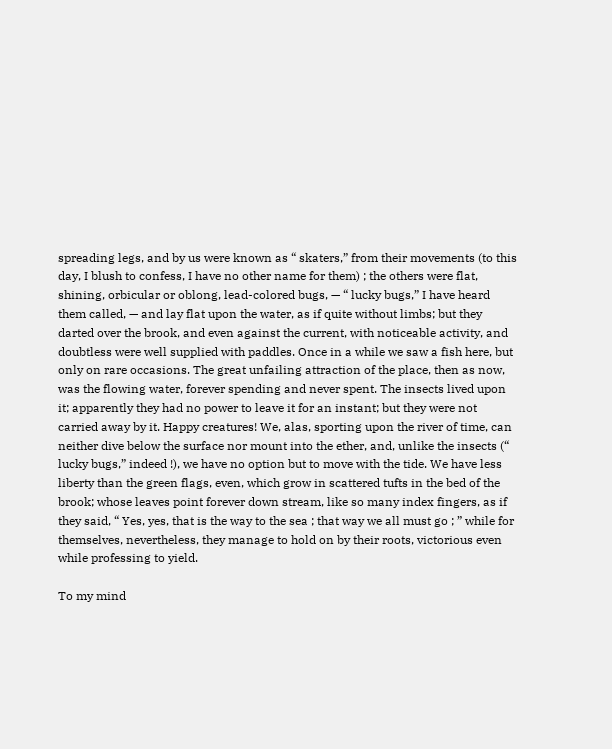spreading legs, and by us were known as “ skaters,” from their movements (to this day, I blush to confess, I have no other name for them) ; the others were flat, shining, orbicular or oblong, lead-colored bugs, — “ lucky bugs,” I have heard them called, — and lay flat upon the water, as if quite without limbs; but they darted over the brook, and even against the current, with noticeable activity, and doubtless were well supplied with paddles. Once in a while we saw a fish here, but only on rare occasions. The great unfailing attraction of the place, then as now, was the flowing water, forever spending and never spent. The insects lived upon it; apparently they had no power to leave it for an instant; but they were not carried away by it. Happy creatures! We, alas, sporting upon the river of time, can neither dive below the surface nor mount into the ether, and, unlike the insects (“ lucky bugs,” indeed !), we have no option but to move with the tide. We have less liberty than the green flags, even, which grow in scattered tufts in the bed of the brook; whose leaves point forever down stream, like so many index fingers, as if they said, “ Yes, yes, that is the way to the sea ; that way we all must go ; ” while for themselves, nevertheless, they manage to hold on by their roots, victorious even while professing to yield.

To my mind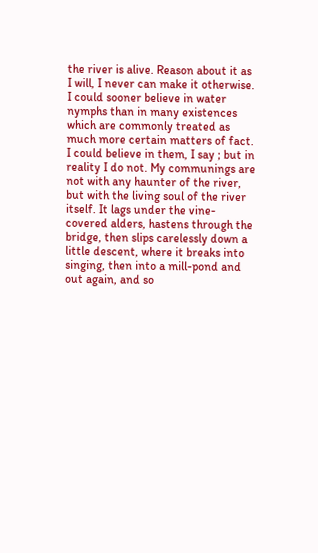the river is alive. Reason about it as I will, I never can make it otherwise. I could sooner believe in water nymphs than in many existences which are commonly treated as much more certain matters of fact. I could believe in them, I say ; but in reality I do not. My communings are not with any haunter of the river, but with the living soul of the river itself. It lags under the vine-covered alders, hastens through the bridge, then slips carelessly down a little descent, where it breaks into singing, then into a mill-pond and out again, and so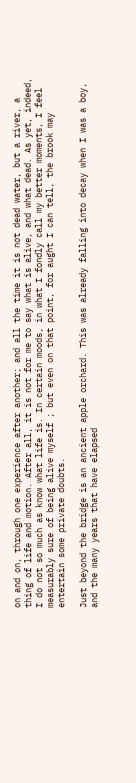on and on, through one experience after another; and all the time it is not dead water, but a river, a thing of life and motion. After all, it is not for me to say what is alive, and what dead. As yet, indeed, I do not so much as know what life is. In certain moods, in what I fondly call my better moments, I feel measurably sure of being alive myself ; but even on that point, for aught I can tell, the brook may entertain some private doubts.

Just beyond the bridge is an ancient apple orchard. This was already falling into decay when I was a boy, and the many years that have elapsed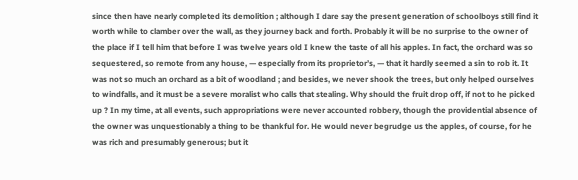since then have nearly completed its demolition ; although I dare say the present generation of schoolboys still find it worth while to clamber over the wall, as they journey back and forth. Probably it will be no surprise to the owner of the place if I tell him that before I was twelve years old I knew the taste of all his apples. In fact, the orchard was so sequestered, so remote from any house, — especially from its proprietor’s, — that it hardly seemed a sin to rob it. It was not so much an orchard as a bit of woodland ; and besides, we never shook the trees, but only helped ourselves to windfalls, and it must be a severe moralist who calls that stealing. Why should the fruit drop off, if not to he picked up ? In my time, at all events, such appropriations were never accounted robbery, though the providential absence of the owner was unquestionably a thing to be thankful for. He would never begrudge us the apples, of course, for he was rich and presumably generous; but it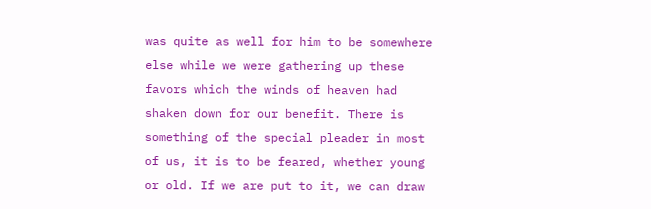was quite as well for him to be somewhere else while we were gathering up these favors which the winds of heaven had shaken down for our benefit. There is something of the special pleader in most of us, it is to be feared, whether young or old. If we are put to it, we can draw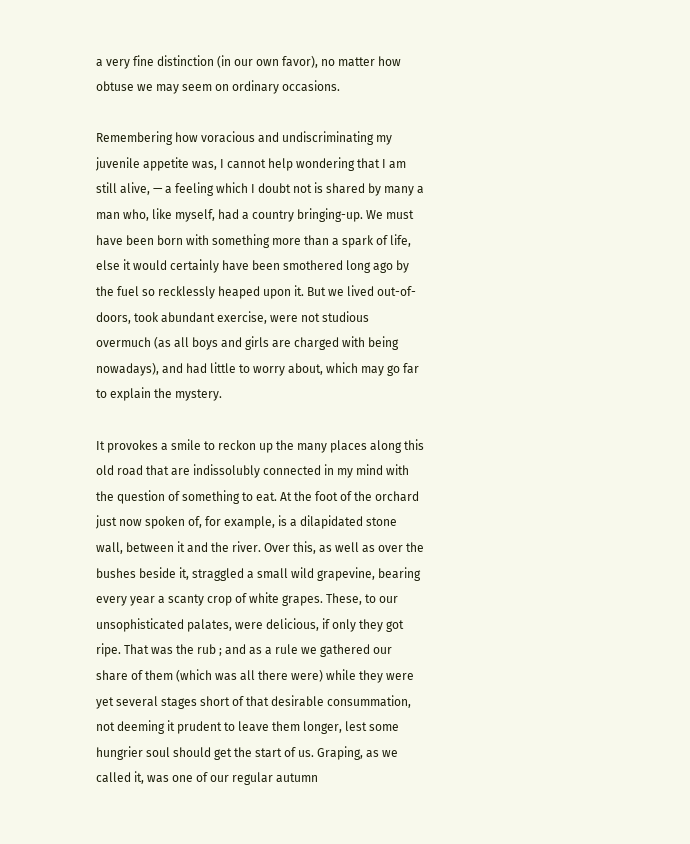a very fine distinction (in our own favor), no matter how obtuse we may seem on ordinary occasions.

Remembering how voracious and undiscriminating my juvenile appetite was, I cannot help wondering that I am still alive, — a feeling which I doubt not is shared by many a man who, like myself, had a country bringing-up. We must have been born with something more than a spark of life, else it would certainly have been smothered long ago by the fuel so recklessly heaped upon it. But we lived out-of-doors, took abundant exercise, were not studious overmuch (as all boys and girls are charged with being nowadays), and had little to worry about, which may go far to explain the mystery.

It provokes a smile to reckon up the many places along this old road that are indissolubly connected in my mind with the question of something to eat. At the foot of the orchard just now spoken of, for example, is a dilapidated stone wall, between it and the river. Over this, as well as over the bushes beside it, straggled a small wild grapevine, bearing every year a scanty crop of white grapes. These, to our unsophisticated palates, were delicious, if only they got ripe. That was the rub ; and as a rule we gathered our share of them (which was all there were) while they were yet several stages short of that desirable consummation, not deeming it prudent to leave them longer, lest some hungrier soul should get the start of us. Graping, as we called it, was one of our regular autumn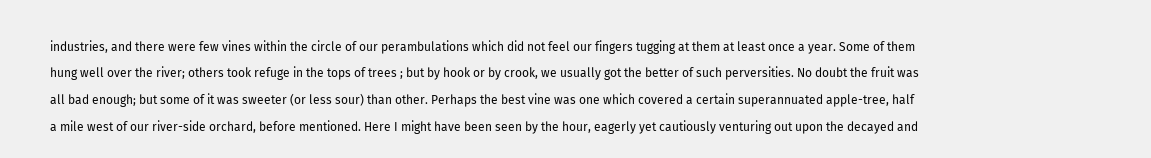industries, and there were few vines within the circle of our perambulations which did not feel our fingers tugging at them at least once a year. Some of them hung well over the river; others took refuge in the tops of trees ; but by hook or by crook, we usually got the better of such perversities. No doubt the fruit was all bad enough; but some of it was sweeter (or less sour) than other. Perhaps the best vine was one which covered a certain superannuated apple-tree, half a mile west of our river-side orchard, before mentioned. Here I might have been seen by the hour, eagerly yet cautiously venturing out upon the decayed and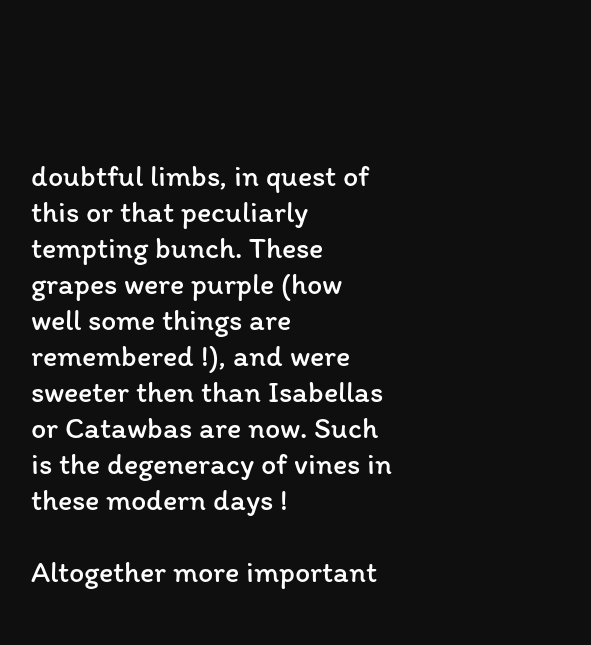doubtful limbs, in quest of this or that peculiarly tempting bunch. These grapes were purple (how well some things are remembered !), and were sweeter then than Isabellas or Catawbas are now. Such is the degeneracy of vines in these modern days !

Altogether more important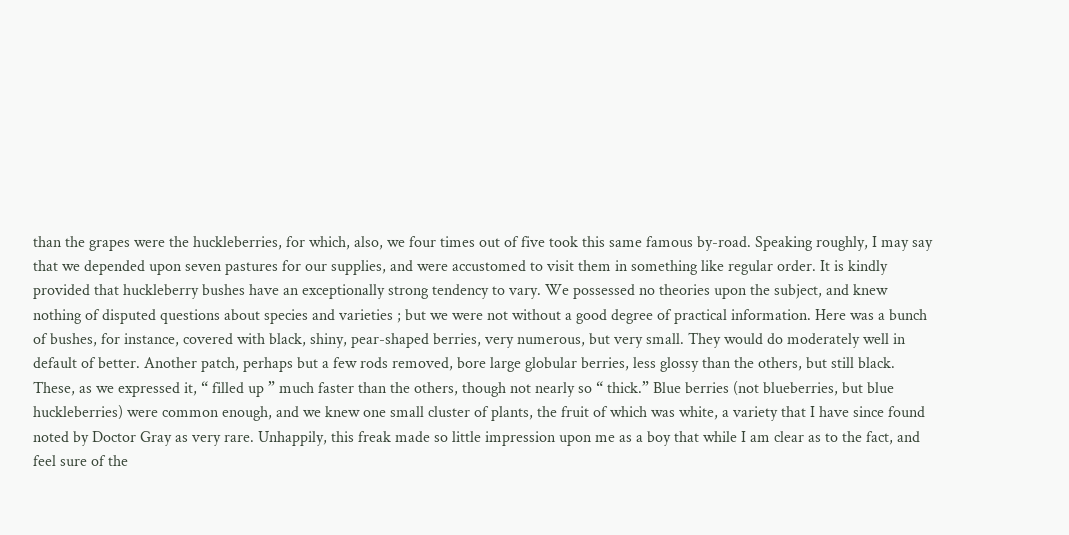than the grapes were the huckleberries, for which, also, we four times out of five took this same famous by-road. Speaking roughly, I may say that we depended upon seven pastures for our supplies, and were accustomed to visit them in something like regular order. It is kindly provided that huckleberry bushes have an exceptionally strong tendency to vary. We possessed no theories upon the subject, and knew nothing of disputed questions about species and varieties ; but we were not without a good degree of practical information. Here was a bunch of bushes, for instance, covered with black, shiny, pear-shaped berries, very numerous, but very small. They would do moderately well in default of better. Another patch, perhaps but a few rods removed, bore large globular berries, less glossy than the others, but still black. These, as we expressed it, “ filled up ” much faster than the others, though not nearly so “ thick.” Blue berries (not blueberries, but blue huckleberries) were common enough, and we knew one small cluster of plants, the fruit of which was white, a variety that I have since found noted by Doctor Gray as very rare. Unhappily, this freak made so little impression upon me as a boy that while I am clear as to the fact, and feel sure of the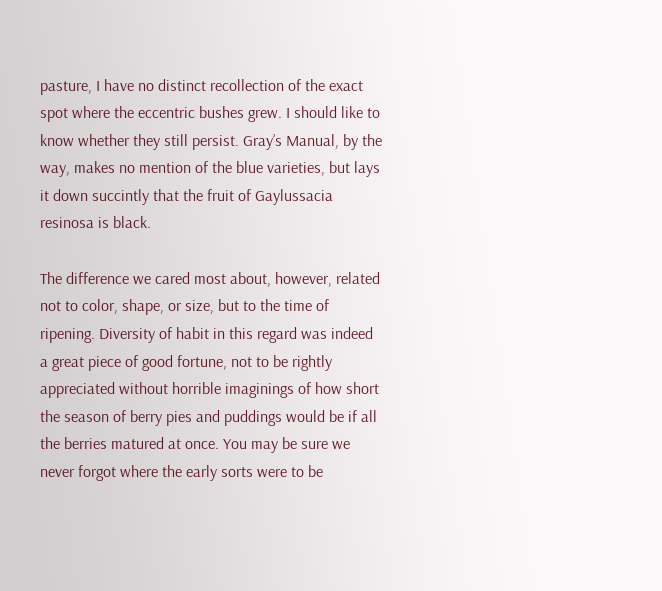pasture, I have no distinct recollection of the exact spot where the eccentric bushes grew. I should like to know whether they still persist. Gray’s Manual, by the way, makes no mention of the blue varieties, but lays it down succintly that the fruit of Gaylussacia resinosa is black.

The difference we cared most about, however, related not to color, shape, or size, but to the time of ripening. Diversity of habit in this regard was indeed a great piece of good fortune, not to be rightly appreciated without horrible imaginings of how short the season of berry pies and puddings would be if all the berries matured at once. You may be sure we never forgot where the early sorts were to be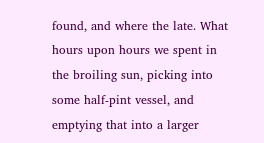found, and where the late. What hours upon hours we spent in the broiling sun, picking into some half-pint vessel, and emptying that into a larger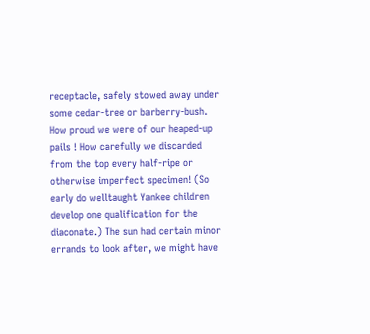receptacle, safely stowed away under some cedar-tree or barberry-bush. How proud we were of our heaped-up pails ! How carefully we discarded from the top every half-ripe or otherwise imperfect specimen! (So early do welltaught Yankee children develop one qualification for the diaconate.) The sun had certain minor errands to look after, we might have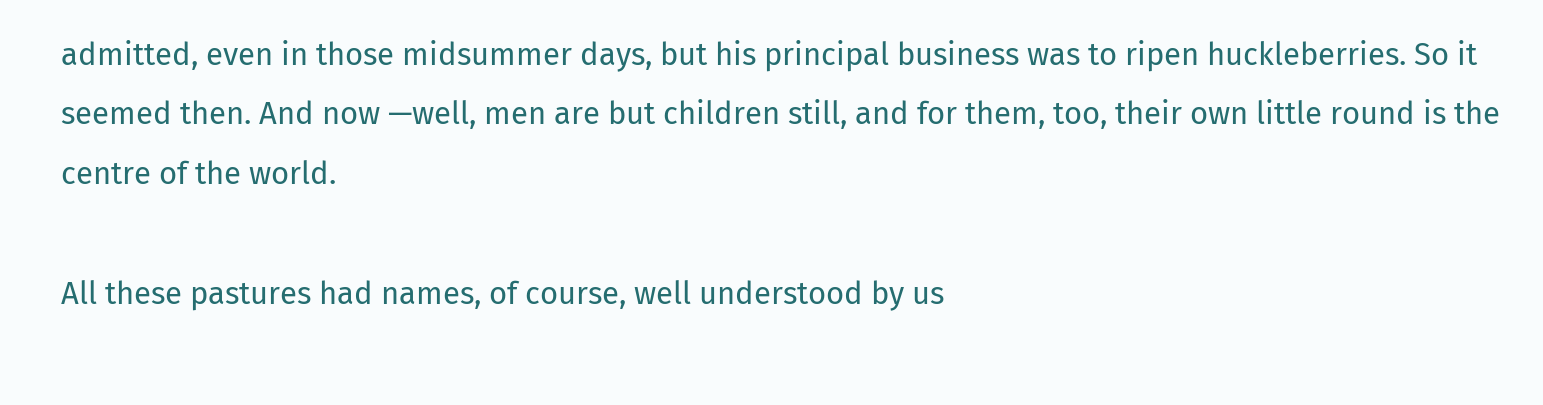admitted, even in those midsummer days, but his principal business was to ripen huckleberries. So it seemed then. And now —well, men are but children still, and for them, too, their own little round is the centre of the world.

All these pastures had names, of course, well understood by us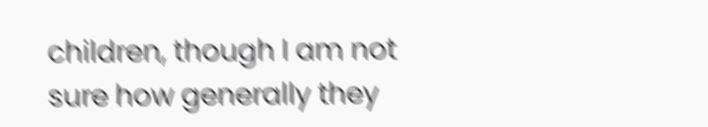children, though I am not sure how generally they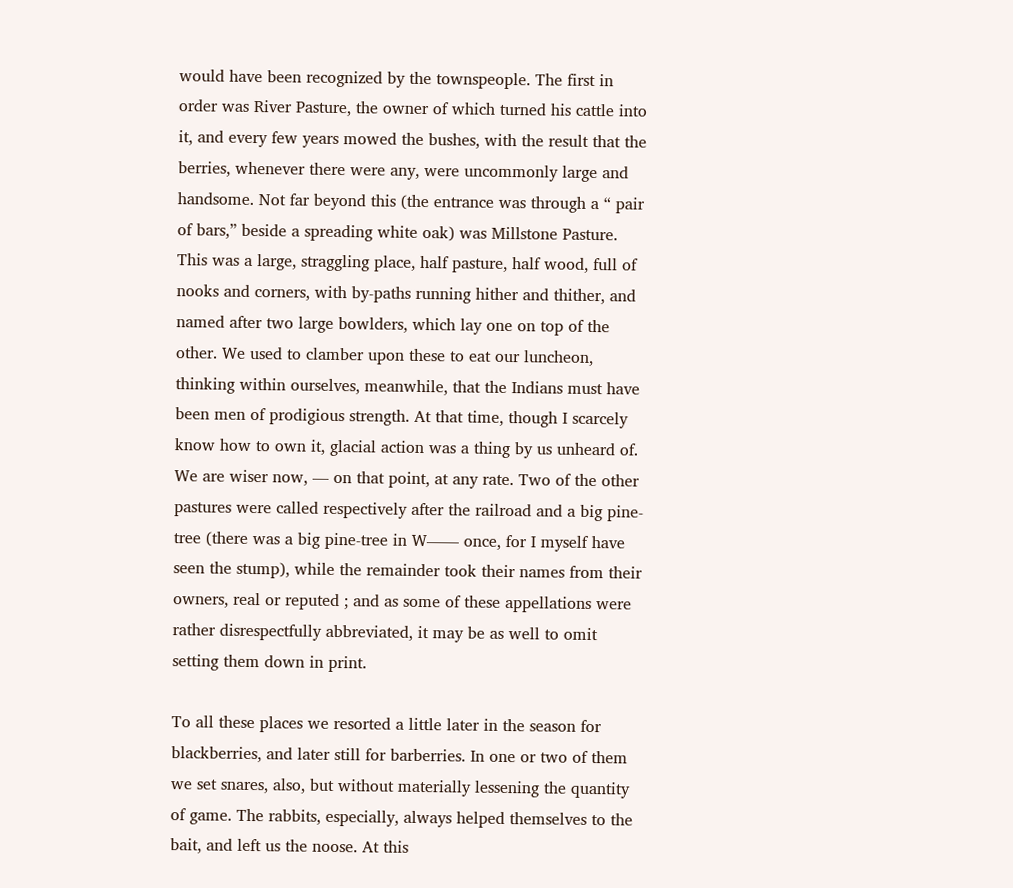would have been recognized by the townspeople. The first in order was River Pasture, the owner of which turned his cattle into it, and every few years mowed the bushes, with the result that the berries, whenever there were any, were uncommonly large and handsome. Not far beyond this (the entrance was through a “ pair of bars,” beside a spreading white oak) was Millstone Pasture. This was a large, straggling place, half pasture, half wood, full of nooks and corners, with by-paths running hither and thither, and named after two large bowlders, which lay one on top of the other. We used to clamber upon these to eat our luncheon, thinking within ourselves, meanwhile, that the Indians must have been men of prodigious strength. At that time, though I scarcely know how to own it, glacial action was a thing by us unheard of. We are wiser now, — on that point, at any rate. Two of the other pastures were called respectively after the railroad and a big pine-tree (there was a big pine-tree in W—— once, for I myself have seen the stump), while the remainder took their names from their owners, real or reputed ; and as some of these appellations were rather disrespectfully abbreviated, it may be as well to omit setting them down in print.

To all these places we resorted a little later in the season for blackberries, and later still for barberries. In one or two of them we set snares, also, but without materially lessening the quantity of game. The rabbits, especially, always helped themselves to the bait, and left us the noose. At this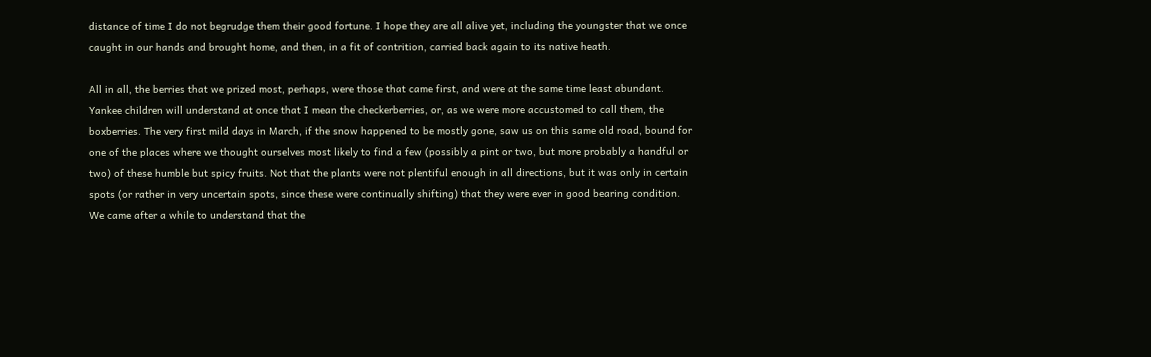distance of time I do not begrudge them their good fortune. I hope they are all alive yet, including the youngster that we once caught in our hands and brought home, and then, in a fit of contrition, carried back again to its native heath.

All in all, the berries that we prized most, perhaps, were those that came first, and were at the same time least abundant. Yankee children will understand at once that I mean the checkerberries, or, as we were more accustomed to call them, the boxberries. The very first mild days in March, if the snow happened to be mostly gone, saw us on this same old road, bound for one of the places where we thought ourselves most likely to find a few (possibly a pint or two, but more probably a handful or two) of these humble but spicy fruits. Not that the plants were not plentiful enough in all directions, but it was only in certain spots (or rather in very uncertain spots, since these were continually shifting) that they were ever in good bearing condition. We came after a while to understand that the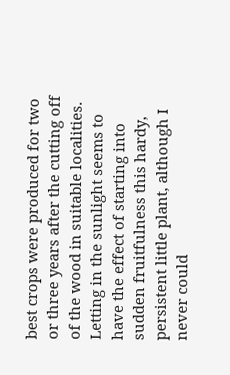best crops were produced for two or three years after the cutting off of the wood in suitable localities. Letting in the sunlight seems to have the effect of starting into sudden fruitfulness this hardy, persistent little plant, although I never could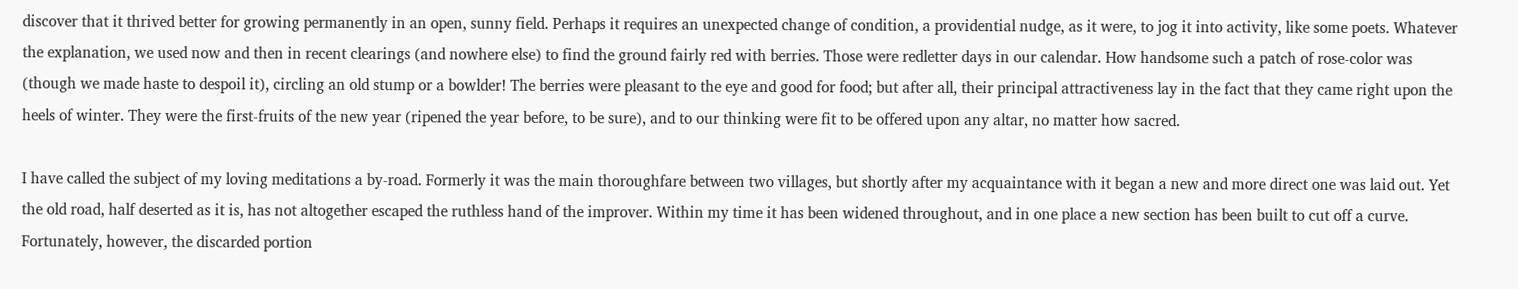discover that it thrived better for growing permanently in an open, sunny field. Perhaps it requires an unexpected change of condition, a providential nudge, as it were, to jog it into activity, like some poets. Whatever the explanation, we used now and then in recent clearings (and nowhere else) to find the ground fairly red with berries. Those were redletter days in our calendar. How handsome such a patch of rose-color was (though we made haste to despoil it), circling an old stump or a bowlder! The berries were pleasant to the eye and good for food; but after all, their principal attractiveness lay in the fact that they came right upon the heels of winter. They were the first-fruits of the new year (ripened the year before, to be sure), and to our thinking were fit to be offered upon any altar, no matter how sacred.

I have called the subject of my loving meditations a by-road. Formerly it was the main thoroughfare between two villages, but shortly after my acquaintance with it began a new and more direct one was laid out. Yet the old road, half deserted as it is, has not altogether escaped the ruthless hand of the improver. Within my time it has been widened throughout, and in one place a new section has been built to cut off a curve. Fortunately, however, the discarded portion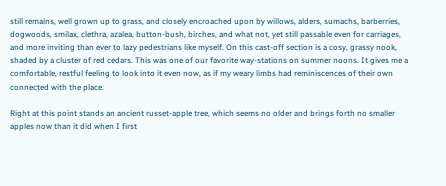still remains, well grown up to grass, and closely encroached upon by willows, alders, sumachs, barberries, dogwoods, smilax, clethra, azalea, button-bush, birches, and what not, yet still passable even for carriages, and more inviting than ever to lazy pedestrians like myself. On this cast-off section is a cosy, grassy nook, shaded by a cluster of red cedars. This was one of our favorite way-stations on summer noons. It gives me a comfortable, restful feeling to look into it even now, as if my weary limbs had reminiscences of their own connected with the place.

Right at this point stands an ancient russet-apple tree, which seems no older and brings forth no smaller apples now than it did when I first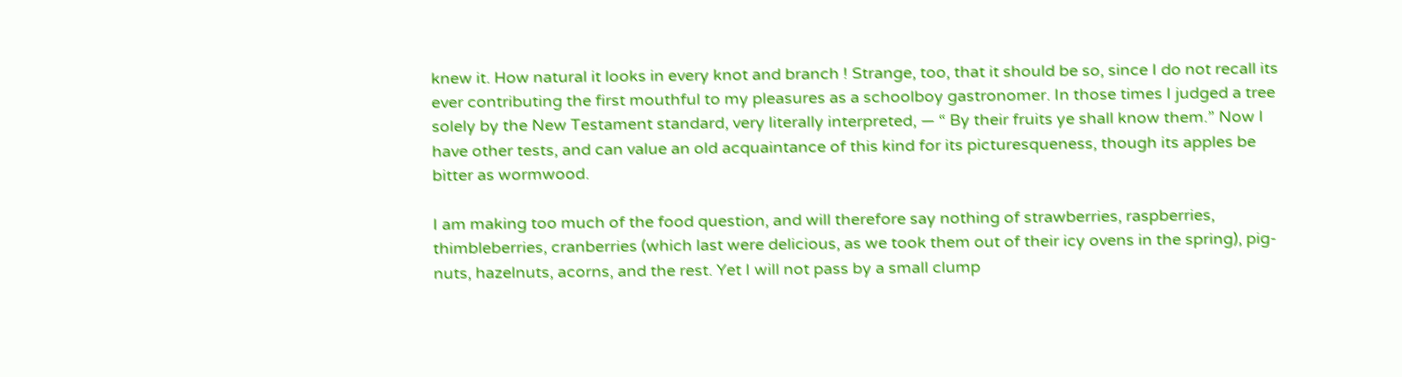knew it. How natural it looks in every knot and branch ! Strange, too, that it should be so, since I do not recall its ever contributing the first mouthful to my pleasures as a schoolboy gastronomer. In those times I judged a tree solely by the New Testament standard, very literally interpreted, — “ By their fruits ye shall know them.” Now I have other tests, and can value an old acquaintance of this kind for its picturesqueness, though its apples be bitter as wormwood.

I am making too much of the food question, and will therefore say nothing of strawberries, raspberries, thimbleberries, cranberries (which last were delicious, as we took them out of their icy ovens in the spring), pig-nuts, hazelnuts, acorns, and the rest. Yet I will not pass by a small clump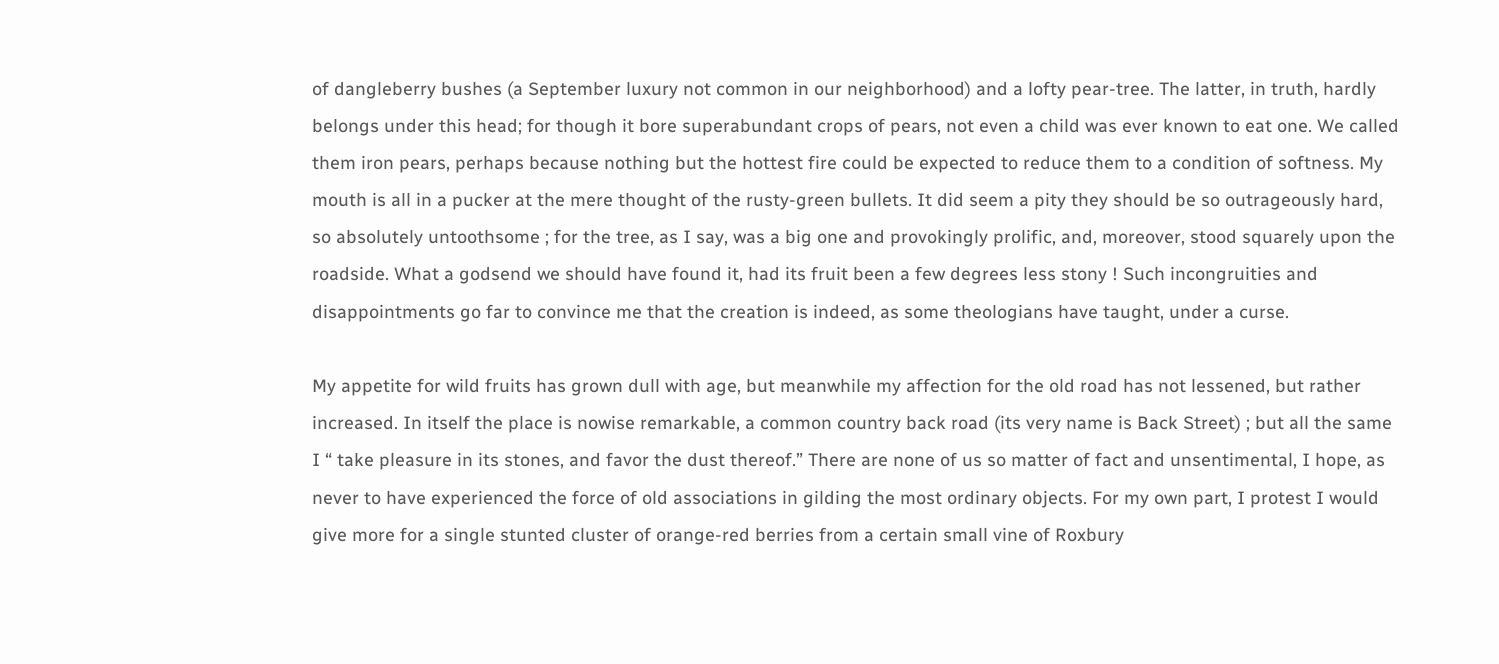of dangleberry bushes (a September luxury not common in our neighborhood) and a lofty pear-tree. The latter, in truth, hardly belongs under this head; for though it bore superabundant crops of pears, not even a child was ever known to eat one. We called them iron pears, perhaps because nothing but the hottest fire could be expected to reduce them to a condition of softness. My mouth is all in a pucker at the mere thought of the rusty-green bullets. It did seem a pity they should be so outrageously hard, so absolutely untoothsome ; for the tree, as I say, was a big one and provokingly prolific, and, moreover, stood squarely upon the roadside. What a godsend we should have found it, had its fruit been a few degrees less stony ! Such incongruities and disappointments go far to convince me that the creation is indeed, as some theologians have taught, under a curse.

My appetite for wild fruits has grown dull with age, but meanwhile my affection for the old road has not lessened, but rather increased. In itself the place is nowise remarkable, a common country back road (its very name is Back Street) ; but all the same I “ take pleasure in its stones, and favor the dust thereof.” There are none of us so matter of fact and unsentimental, I hope, as never to have experienced the force of old associations in gilding the most ordinary objects. For my own part, I protest I would give more for a single stunted cluster of orange-red berries from a certain small vine of Roxbury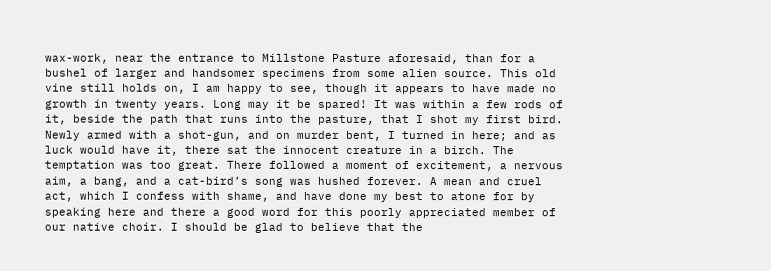wax-work, near the entrance to Millstone Pasture aforesaid, than for a bushel of larger and handsomer specimens from some alien source. This old vine still holds on, I am happy to see, though it appears to have made no growth in twenty years. Long may it be spared! It was within a few rods of it, beside the path that runs into the pasture, that I shot my first bird. Newly armed with a shot-gun, and on murder bent, I turned in here; and as luck would have it, there sat the innocent creature in a birch. The temptation was too great. There followed a moment of excitement, a nervous aim, a bang, and a cat-bird’s song was hushed forever. A mean and cruel act, which I confess with shame, and have done my best to atone for by speaking here and there a good word for this poorly appreciated member of our native choir. I should be glad to believe that the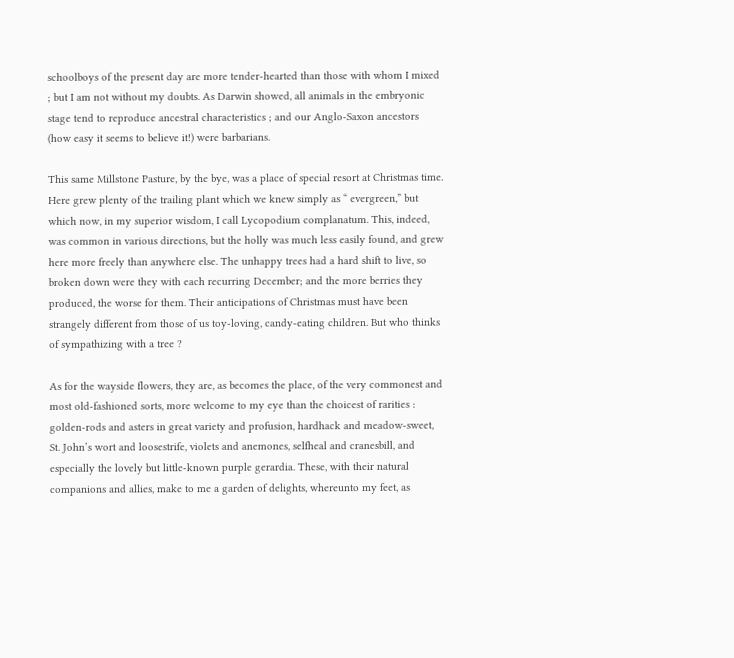schoolboys of the present day are more tender-hearted than those with whom I mixed ; but I am not without my doubts. As Darwin showed, all animals in the embryonic stage tend to reproduce ancestral characteristics ; and our Anglo-Saxon ancestors (how easy it seems to believe it!) were barbarians.

This same Millstone Pasture, by the bye, was a place of special resort at Christmas time. Here grew plenty of the trailing plant which we knew simply as “ evergreen,” but which now, in my superior wisdom, I call Lycopodium complanatum. This, indeed, was common in various directions, but the holly was much less easily found, and grew here more freely than anywhere else. The unhappy trees had a hard shift to live, so broken down were they with each recurring December; and the more berries they produced, the worse for them. Their anticipations of Christmas must have been strangely different from those of us toy-loving, candy-eating children. But who thinks of sympathizing with a tree ?

As for the wayside flowers, they are, as becomes the place, of the very commonest and most old-fashioned sorts, more welcome to my eye than the choicest of rarities : golden-rods and asters in great variety and profusion, hardhack and meadow-sweet, St. John’s wort and loosestrife, violets and anemones, selfheal and cranesbill, and especially the lovely but little-known purple gerardia. These, with their natural companions and allies, make to me a garden of delights, whereunto my feet, as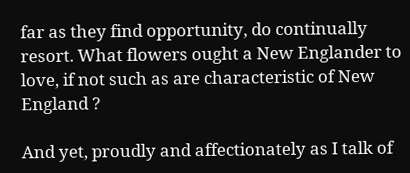far as they find opportunity, do continually resort. What flowers ought a New Englander to love, if not such as are characteristic of New England ?

And yet, proudly and affectionately as I talk of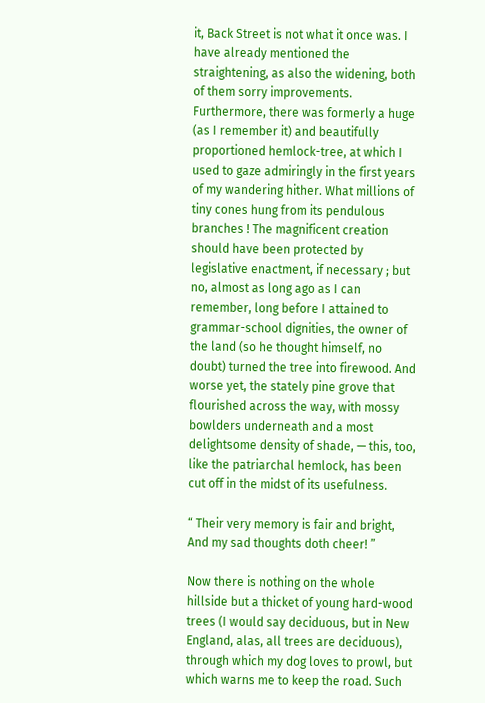it, Back Street is not what it once was. I have already mentioned the straightening, as also the widening, both of them sorry improvements. Furthermore, there was formerly a huge (as I remember it) and beautifully proportioned hemlock-tree, at which I used to gaze admiringly in the first years of my wandering hither. What millions of tiny cones hung from its pendulous branches ! The magnificent creation should have been protected by legislative enactment, if necessary ; but no, almost as long ago as I can remember, long before I attained to grammar-school dignities, the owner of the land (so he thought himself, no doubt) turned the tree into firewood. And worse yet, the stately pine grove that flourished across the way, with mossy bowlders underneath and a most delightsome density of shade, — this, too, like the patriarchal hemlock, has been cut off in the midst of its usefulness.

“ Their very memory is fair and bright,
And my sad thoughts doth cheer! ”

Now there is nothing on the whole hillside but a thicket of young hard-wood trees (I would say deciduous, but in New England, alas, all trees are deciduous), through which my dog loves to prowl, but which warns me to keep the road. Such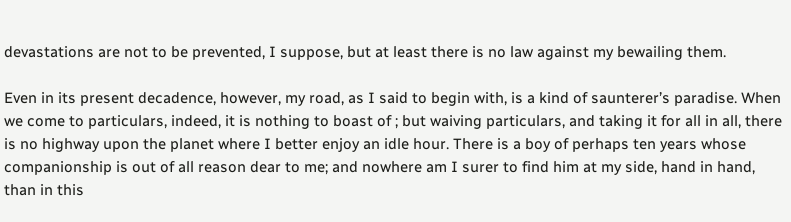devastations are not to be prevented, I suppose, but at least there is no law against my bewailing them.

Even in its present decadence, however, my road, as I said to begin with, is a kind of saunterer’s paradise. When we come to particulars, indeed, it is nothing to boast of ; but waiving particulars, and taking it for all in all, there is no highway upon the planet where I better enjoy an idle hour. There is a boy of perhaps ten years whose companionship is out of all reason dear to me; and nowhere am I surer to find him at my side, hand in hand, than in this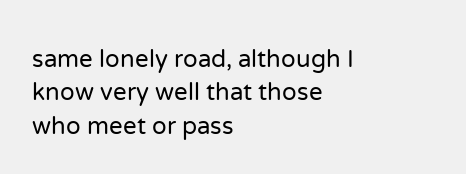same lonely road, although I know very well that those who meet or pass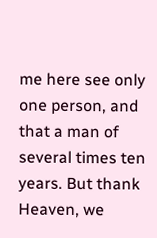me here see only one person, and that a man of several times ten years. But thank Heaven, we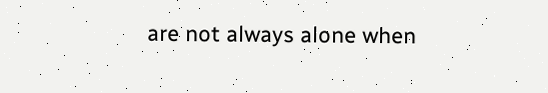are not always alone when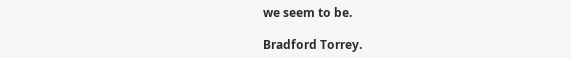we seem to be.

Bradford Torrey.